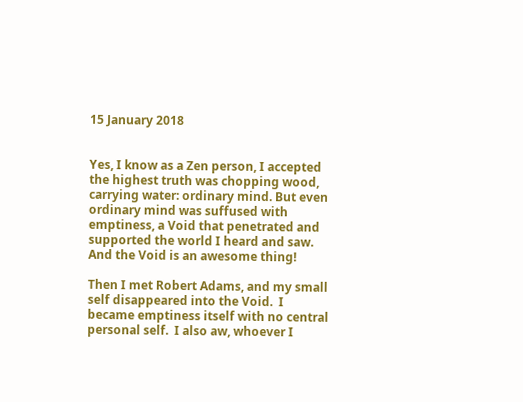15 January 2018


Yes, I know as a Zen person, I accepted the highest truth was chopping wood, carrying water: ordinary mind. But even ordinary mind was suffused with emptiness, a Void that penetrated and supported the world I heard and saw.  And the Void is an awesome thing!

Then I met Robert Adams, and my small self disappeared into the Void.  I became emptiness itself with no central personal self.  I also aw, whoever I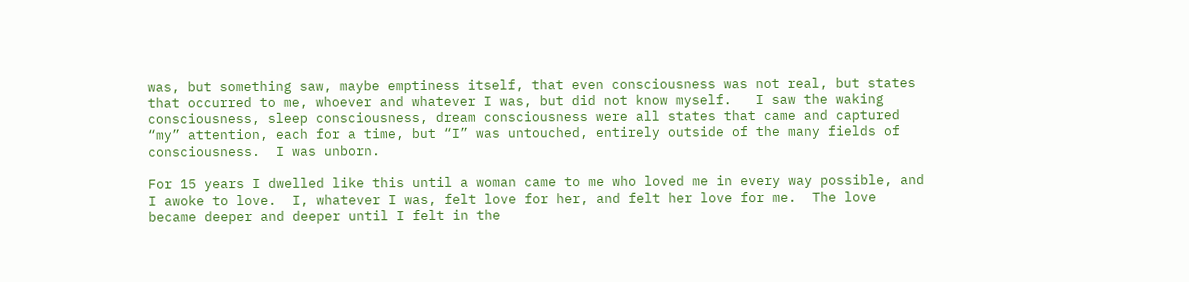was, but something saw, maybe emptiness itself, that even consciousness was not real, but states that occurred to me, whoever and whatever I was, but did not know myself.   I saw the waking consciousness, sleep consciousness, dream consciousness were all states that came and captured “my” attention, each for a time, but “I” was untouched, entirely outside of the many fields of consciousness.  I was unborn.

For 15 years I dwelled like this until a woman came to me who loved me in every way possible, and I awoke to love.  I, whatever I was, felt love for her, and felt her love for me.  The love became deeper and deeper until I felt in the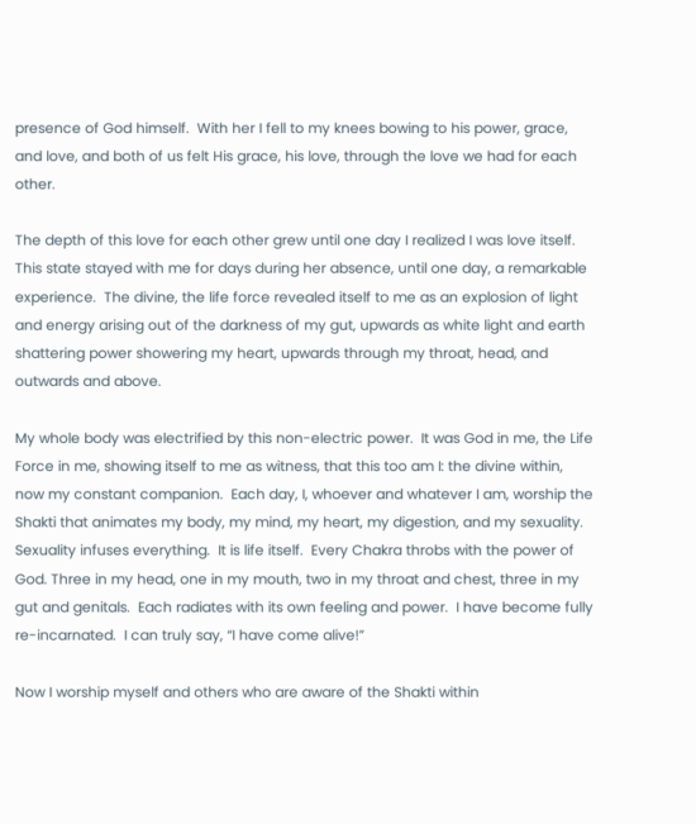presence of God himself.  With her I fell to my knees bowing to his power, grace, and love, and both of us felt His grace, his love, through the love we had for each other.

The depth of this love for each other grew until one day I realized I was love itself.  This state stayed with me for days during her absence, until one day, a remarkable experience.  The divine, the life force revealed itself to me as an explosion of light and energy arising out of the darkness of my gut, upwards as white light and earth shattering power showering my heart, upwards through my throat, head, and outwards and above.

My whole body was electrified by this non-electric power.  It was God in me, the Life Force in me, showing itself to me as witness, that this too am I: the divine within, now my constant companion.  Each day, I, whoever and whatever I am, worship the Shakti that animates my body, my mind, my heart, my digestion, and my sexuality.  Sexuality infuses everything.  It is life itself.  Every Chakra throbs with the power of God. Three in my head, one in my mouth, two in my throat and chest, three in my gut and genitals.  Each radiates with its own feeling and power.  I have become fully re-incarnated.  I can truly say, “I have come alive!”

Now I worship myself and others who are aware of the Shakti within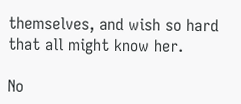themselves, and wish so hard that all might know her.

No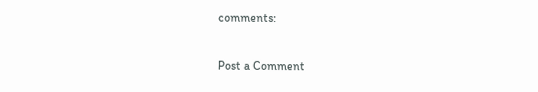comments:

Post a Comment